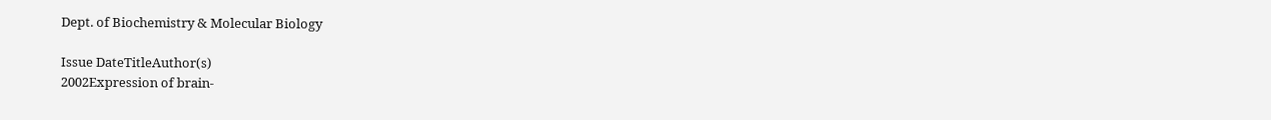Dept. of Biochemistry & Molecular Biology

Issue DateTitleAuthor(s)
2002Expression of brain-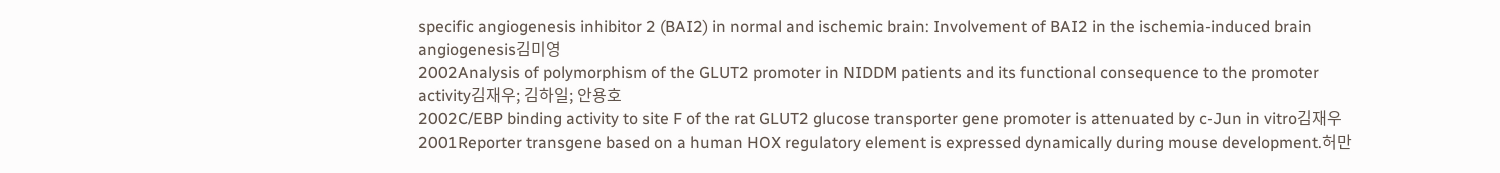specific angiogenesis inhibitor 2 (BAI2) in normal and ischemic brain: Involvement of BAI2 in the ischemia-induced brain angiogenesis김미영
2002Analysis of polymorphism of the GLUT2 promoter in NIDDM patients and its functional consequence to the promoter activity김재우; 김하일; 안용호
2002C/EBP binding activity to site F of the rat GLUT2 glucose transporter gene promoter is attenuated by c-Jun in vitro김재우
2001Reporter transgene based on a human HOX regulatory element is expressed dynamically during mouse development.허만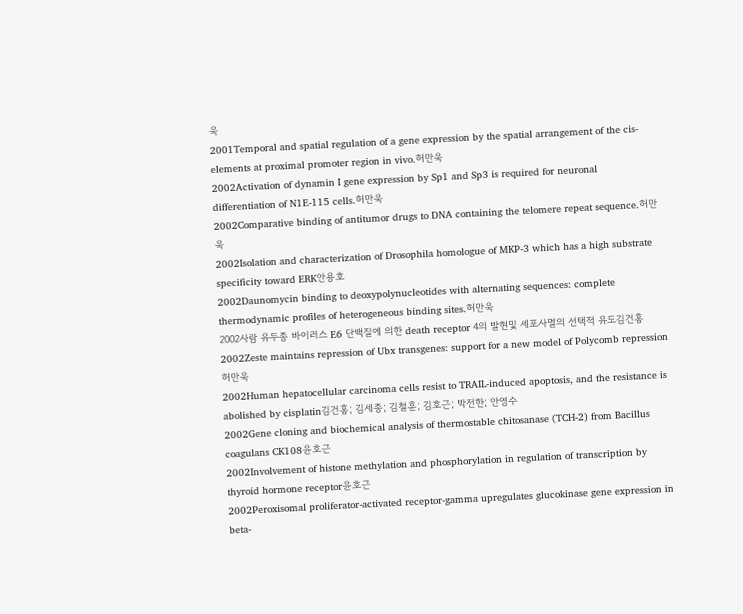욱
2001Temporal and spatial regulation of a gene expression by the spatial arrangement of the cis-elements at proximal promoter region in vivo.허만욱
2002Activation of dynamin I gene expression by Sp1 and Sp3 is required for neuronal differentiation of N1E-115 cells.허만욱
2002Comparative binding of antitumor drugs to DNA containing the telomere repeat sequence.허만욱
2002Isolation and characterization of Drosophila homologue of MKP-3 which has a high substrate specificity toward ERK안용호
2002Daunomycin binding to deoxypolynucleotides with alternating sequences: complete thermodynamic profiles of heterogeneous binding sites.허만욱
2002사람 유두종 바이러스 E6 단백질에 의한 death receptor 4의 발현및 세포사멸의 선택적 유도김건홍
2002Zeste maintains repression of Ubx transgenes: support for a new model of Polycomb repression허만욱
2002Human hepatocellular carcinoma cells resist to TRAIL-induced apoptosis, and the resistance is abolished by cisplatin김건홍; 김세종; 김철훈; 김호근; 박전한; 안영수
2002Gene cloning and biochemical analysis of thermostable chitosanase (TCH-2) from Bacillus coagulans CK108윤호근
2002Involvement of histone methylation and phosphorylation in regulation of transcription by thyroid hormone receptor윤호근
2002Peroxisomal proliferator-activated receptor-gamma upregulates glucokinase gene expression in beta-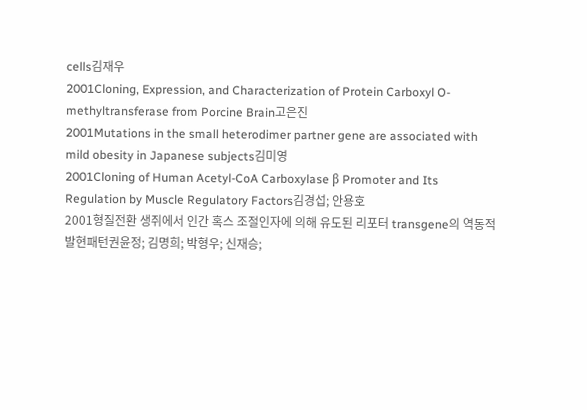cells김재우
2001Cloning, Expression, and Characterization of Protein Carboxyl O-methyltransferase from Porcine Brain고은진
2001Mutations in the small heterodimer partner gene are associated with mild obesity in Japanese subjects김미영
2001Cloning of Human Acetyl-CoA Carboxylase β Promoter and Its Regulation by Muscle Regulatory Factors김경섭; 안용호
2001형질전환 생쥐에서 인간 혹스 조절인자에 의해 유도된 리포터 transgene의 역동적 발현패턴권윤정; 김명희; 박형우; 신재승;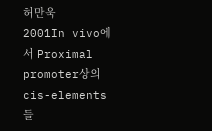허만욱
2001In vivo에서 Proximal promoter상의 cis-elements들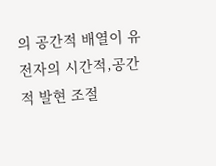의 공간적 배열이 유전자의 시간적,공간적 발현 조절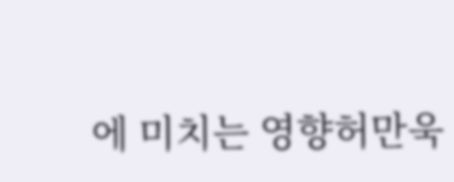에 미치는 영향허만욱